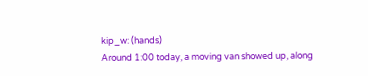kip_w: (hands)
Around 1:00 today, a moving van showed up, along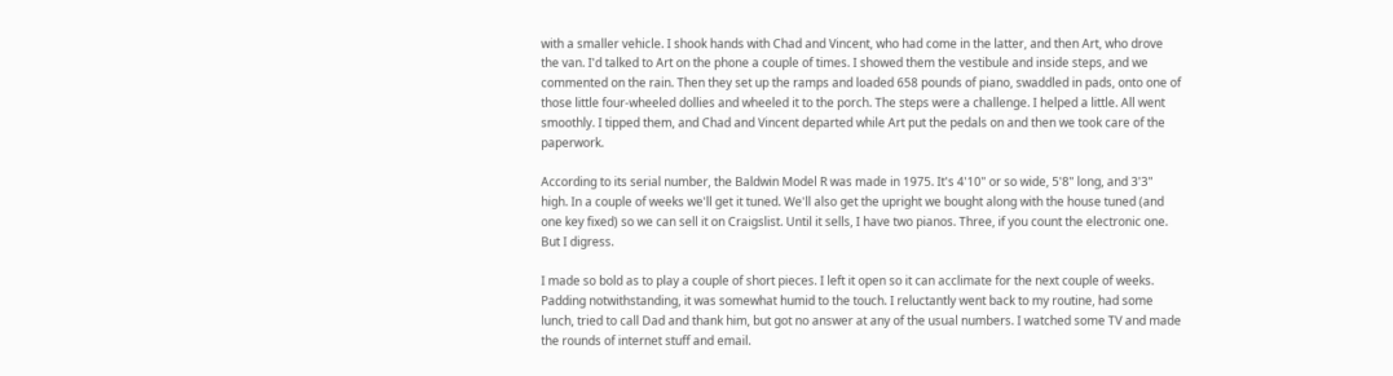with a smaller vehicle. I shook hands with Chad and Vincent, who had come in the latter, and then Art, who drove the van. I'd talked to Art on the phone a couple of times. I showed them the vestibule and inside steps, and we commented on the rain. Then they set up the ramps and loaded 658 pounds of piano, swaddled in pads, onto one of those little four-wheeled dollies and wheeled it to the porch. The steps were a challenge. I helped a little. All went smoothly. I tipped them, and Chad and Vincent departed while Art put the pedals on and then we took care of the paperwork.

According to its serial number, the Baldwin Model R was made in 1975. It's 4'10" or so wide, 5'8" long, and 3'3" high. In a couple of weeks we'll get it tuned. We'll also get the upright we bought along with the house tuned (and one key fixed) so we can sell it on Craigslist. Until it sells, I have two pianos. Three, if you count the electronic one. But I digress.

I made so bold as to play a couple of short pieces. I left it open so it can acclimate for the next couple of weeks. Padding notwithstanding, it was somewhat humid to the touch. I reluctantly went back to my routine, had some lunch, tried to call Dad and thank him, but got no answer at any of the usual numbers. I watched some TV and made the rounds of internet stuff and email.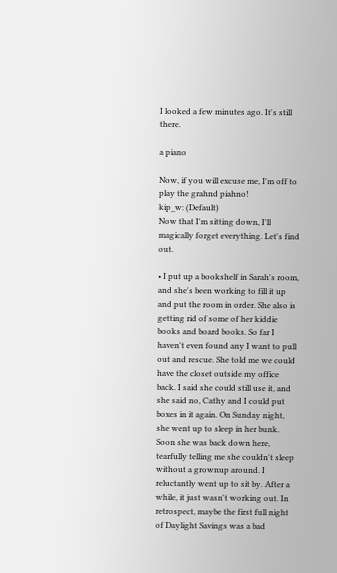I looked a few minutes ago. It's still there.

a piano

Now, if you will excuse me, I'm off to play the grahnd piahno!
kip_w: (Default)
Now that I'm sitting down, I'll magically forget everything. Let's find out.

• I put up a bookshelf in Sarah's room, and she's been working to fill it up and put the room in order. She also is getting rid of some of her kiddie books and board books. So far I haven't even found any I want to pull out and rescue. She told me we could have the closet outside my office back. I said she could still use it, and she said no, Cathy and I could put boxes in it again. On Sunday night, she went up to sleep in her bunk. Soon she was back down here, tearfully telling me she couldn't sleep without a grownup around. I reluctantly went up to sit by. After a while, it just wasn't working out. In retrospect, maybe the first full night of Daylight Savings was a bad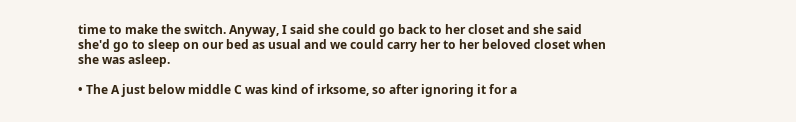time to make the switch. Anyway, I said she could go back to her closet and she said she'd go to sleep on our bed as usual and we could carry her to her beloved closet when she was asleep.

• The A just below middle C was kind of irksome, so after ignoring it for a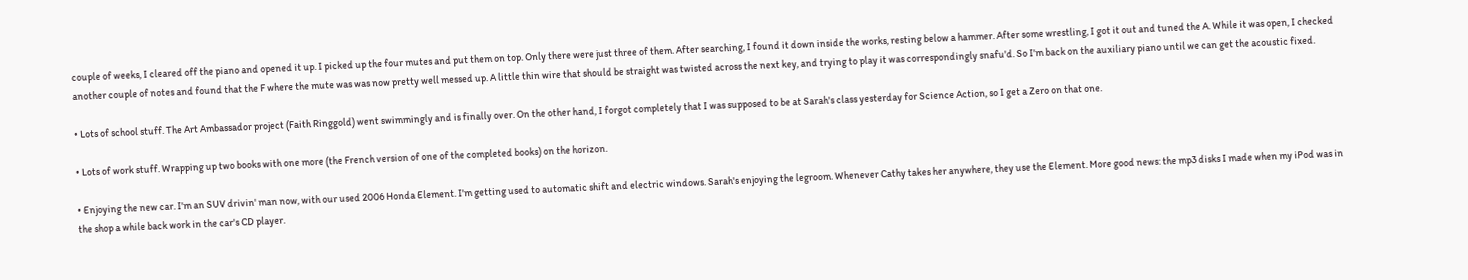couple of weeks, I cleared off the piano and opened it up. I picked up the four mutes and put them on top. Only there were just three of them. After searching, I found it down inside the works, resting below a hammer. After some wrestling, I got it out and tuned the A. While it was open, I checked another couple of notes and found that the F where the mute was was now pretty well messed up. A little thin wire that should be straight was twisted across the next key, and trying to play it was correspondingly snafu'd. So I'm back on the auxiliary piano until we can get the acoustic fixed.

• Lots of school stuff. The Art Ambassador project (Faith Ringgold) went swimmingly and is finally over. On the other hand, I forgot completely that I was supposed to be at Sarah's class yesterday for Science Action, so I get a Zero on that one.

• Lots of work stuff. Wrapping up two books with one more (the French version of one of the completed books) on the horizon.

• Enjoying the new car. I'm an SUV drivin' man now, with our used 2006 Honda Element. I'm getting used to automatic shift and electric windows. Sarah's enjoying the legroom. Whenever Cathy takes her anywhere, they use the Element. More good news: the mp3 disks I made when my iPod was in the shop a while back work in the car's CD player.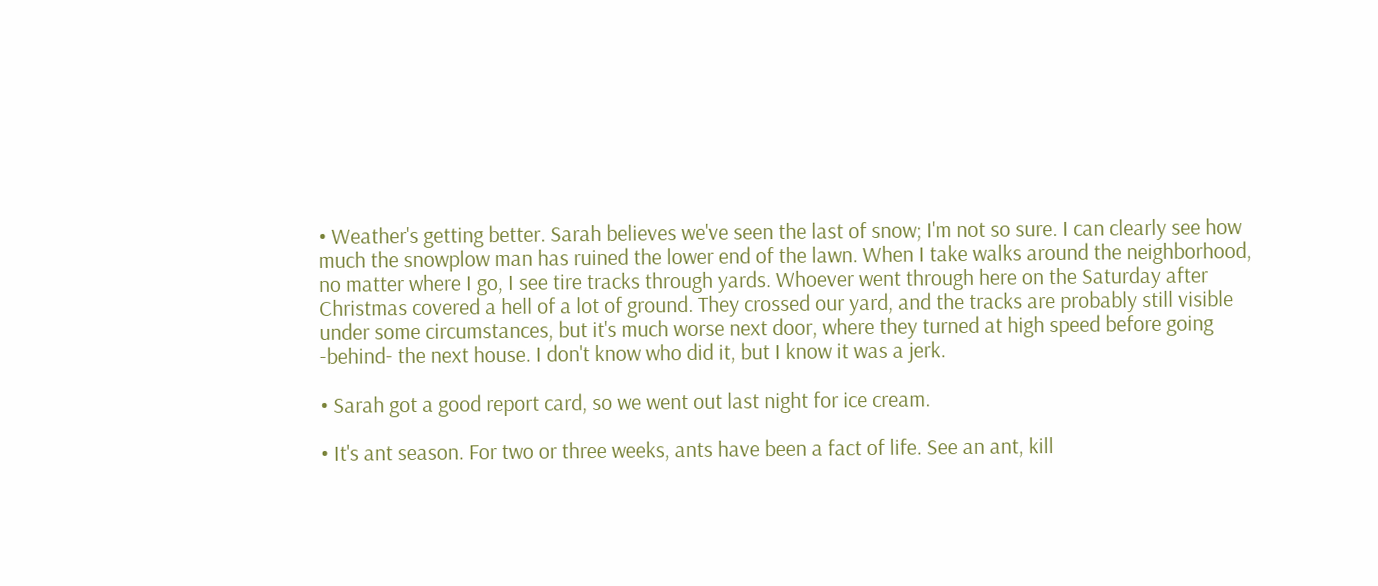• Weather's getting better. Sarah believes we've seen the last of snow; I'm not so sure. I can clearly see how much the snowplow man has ruined the lower end of the lawn. When I take walks around the neighborhood, no matter where I go, I see tire tracks through yards. Whoever went through here on the Saturday after Christmas covered a hell of a lot of ground. They crossed our yard, and the tracks are probably still visible under some circumstances, but it's much worse next door, where they turned at high speed before going -behind- the next house. I don't know who did it, but I know it was a jerk.

• Sarah got a good report card, so we went out last night for ice cream.

• It's ant season. For two or three weeks, ants have been a fact of life. See an ant, kill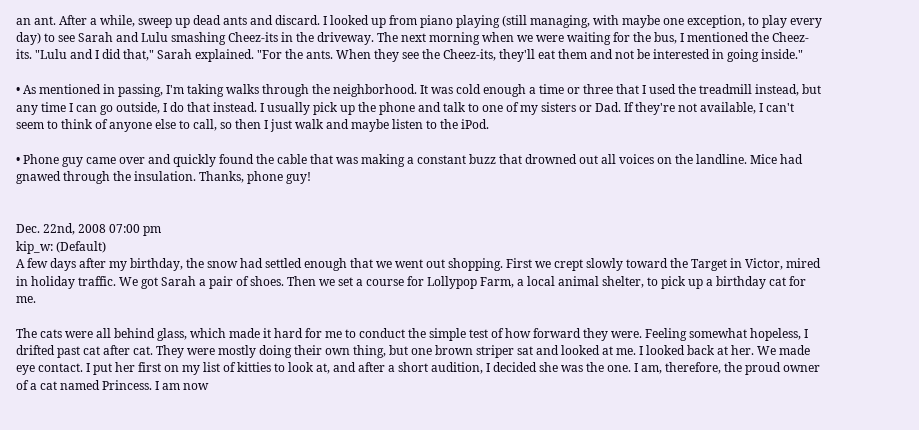an ant. After a while, sweep up dead ants and discard. I looked up from piano playing (still managing, with maybe one exception, to play every day) to see Sarah and Lulu smashing Cheez-its in the driveway. The next morning when we were waiting for the bus, I mentioned the Cheez-its. "Lulu and I did that," Sarah explained. "For the ants. When they see the Cheez-its, they'll eat them and not be interested in going inside."

• As mentioned in passing, I'm taking walks through the neighborhood. It was cold enough a time or three that I used the treadmill instead, but any time I can go outside, I do that instead. I usually pick up the phone and talk to one of my sisters or Dad. If they're not available, I can't seem to think of anyone else to call, so then I just walk and maybe listen to the iPod.

• Phone guy came over and quickly found the cable that was making a constant buzz that drowned out all voices on the landline. Mice had gnawed through the insulation. Thanks, phone guy!


Dec. 22nd, 2008 07:00 pm
kip_w: (Default)
A few days after my birthday, the snow had settled enough that we went out shopping. First we crept slowly toward the Target in Victor, mired in holiday traffic. We got Sarah a pair of shoes. Then we set a course for Lollypop Farm, a local animal shelter, to pick up a birthday cat for me.

The cats were all behind glass, which made it hard for me to conduct the simple test of how forward they were. Feeling somewhat hopeless, I drifted past cat after cat. They were mostly doing their own thing, but one brown striper sat and looked at me. I looked back at her. We made eye contact. I put her first on my list of kitties to look at, and after a short audition, I decided she was the one. I am, therefore, the proud owner of a cat named Princess. I am now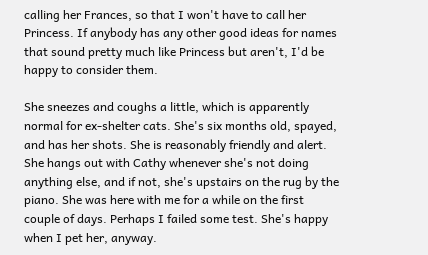calling her Frances, so that I won't have to call her Princess. If anybody has any other good ideas for names that sound pretty much like Princess but aren't, I'd be happy to consider them.

She sneezes and coughs a little, which is apparently normal for ex-shelter cats. She's six months old, spayed, and has her shots. She is reasonably friendly and alert. She hangs out with Cathy whenever she's not doing anything else, and if not, she's upstairs on the rug by the piano. She was here with me for a while on the first couple of days. Perhaps I failed some test. She's happy when I pet her, anyway.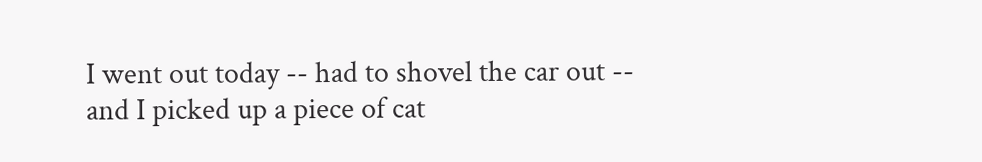I went out today -- had to shovel the car out -- and I picked up a piece of cat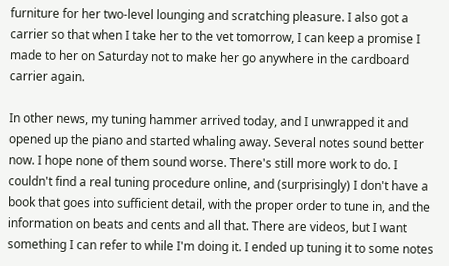furniture for her two-level lounging and scratching pleasure. I also got a carrier so that when I take her to the vet tomorrow, I can keep a promise I made to her on Saturday not to make her go anywhere in the cardboard carrier again.

In other news, my tuning hammer arrived today, and I unwrapped it and opened up the piano and started whaling away. Several notes sound better now. I hope none of them sound worse. There's still more work to do. I couldn't find a real tuning procedure online, and (surprisingly) I don't have a book that goes into sufficient detail, with the proper order to tune in, and the information on beats and cents and all that. There are videos, but I want something I can refer to while I'm doing it. I ended up tuning it to some notes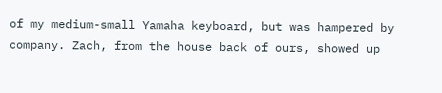of my medium-small Yamaha keyboard, but was hampered by company. Zach, from the house back of ours, showed up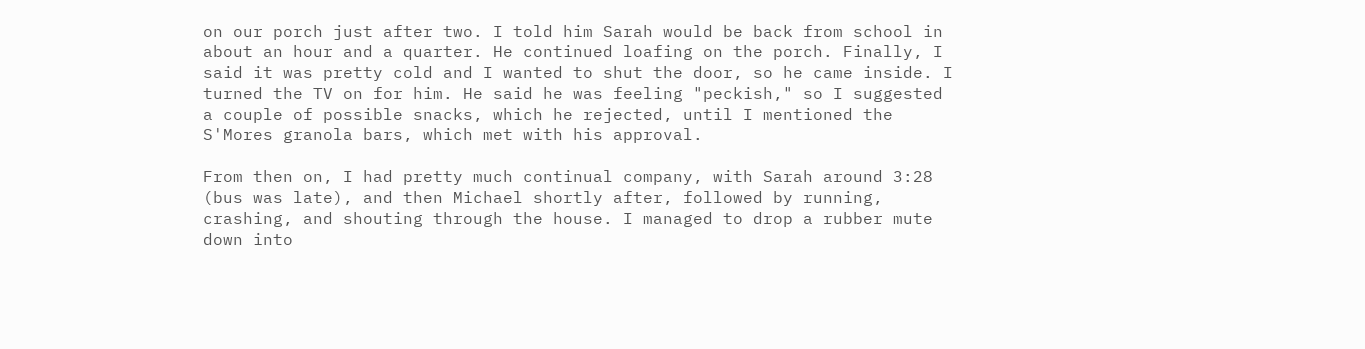on our porch just after two. I told him Sarah would be back from school in about an hour and a quarter. He continued loafing on the porch. Finally, I said it was pretty cold and I wanted to shut the door, so he came inside. I turned the TV on for him. He said he was feeling "peckish," so I suggested a couple of possible snacks, which he rejected, until I mentioned the S'Mores granola bars, which met with his approval.

From then on, I had pretty much continual company, with Sarah around 3:28 (bus was late), and then Michael shortly after, followed by running, crashing, and shouting through the house. I managed to drop a rubber mute down into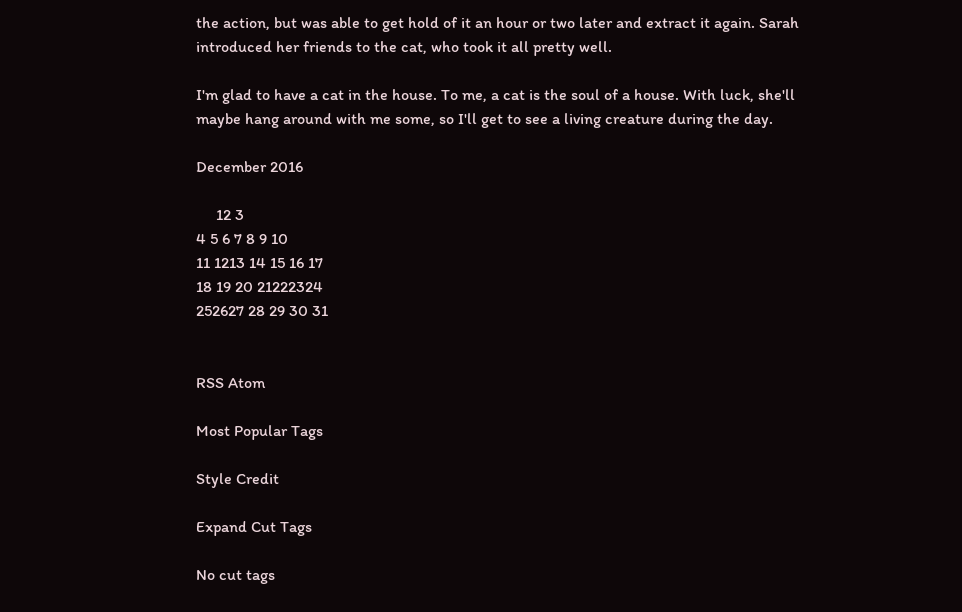the action, but was able to get hold of it an hour or two later and extract it again. Sarah introduced her friends to the cat, who took it all pretty well.

I'm glad to have a cat in the house. To me, a cat is the soul of a house. With luck, she'll maybe hang around with me some, so I'll get to see a living creature during the day.

December 2016

     12 3
4 5 6 7 8 9 10
11 1213 14 15 16 17
18 19 20 21222324
252627 28 29 30 31


RSS Atom

Most Popular Tags

Style Credit

Expand Cut Tags

No cut tags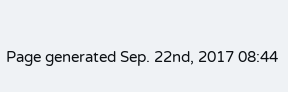Page generated Sep. 22nd, 2017 08:44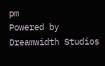pm
Powered by Dreamwidth Studios